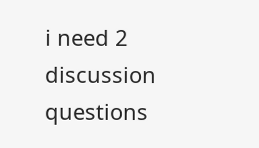i need 2 discussion questions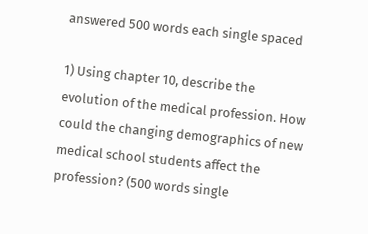answered 500 words each single spaced

1) Using chapter 10, describe the evolution of the medical profession. How could the changing demographics of new medical school students affect the profession? (500 words single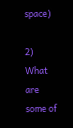space)

2) What are some of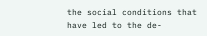the social conditions that have led to the de-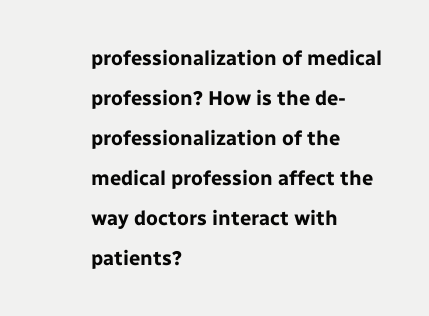professionalization of medical profession? How is the de-professionalization of the medical profession affect the way doctors interact with patients?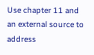Use chapter 11 and an external source to address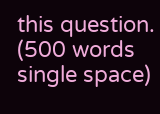this question. (500 words single space)